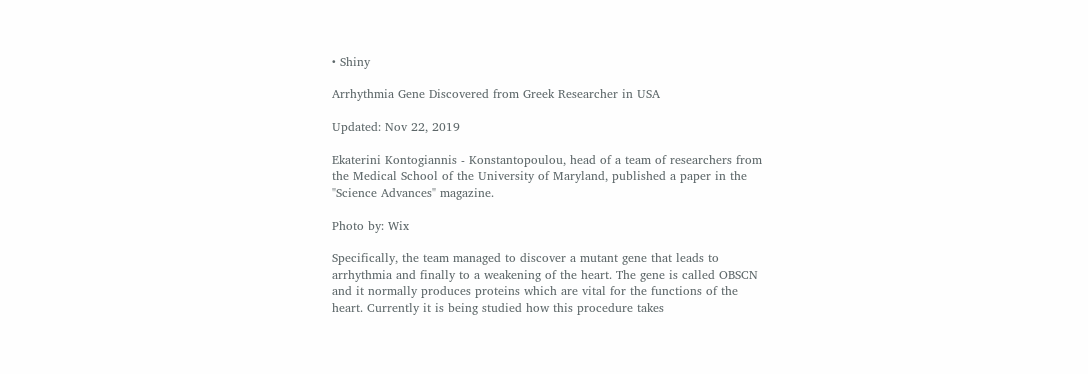• Shiny

Arrhythmia Gene Discovered from Greek Researcher in USA

Updated: Nov 22, 2019

Ekaterini Kontogiannis - Konstantopoulou, head of a team of researchers from the Medical School of the University of Maryland, published a paper in the "Science Advances" magazine.

Photo by: Wix

Specifically, the team managed to discover a mutant gene that leads to arrhythmia and finally to a weakening of the heart. The gene is called OBSCN and it normally produces proteins which are vital for the functions of the heart. Currently it is being studied how this procedure takes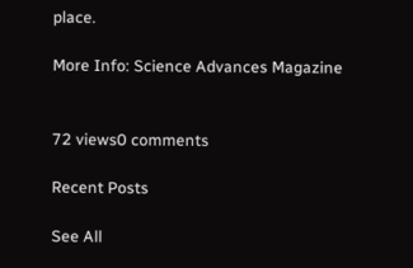place.

More Info: Science Advances Magazine


72 views0 comments

Recent Posts

See All